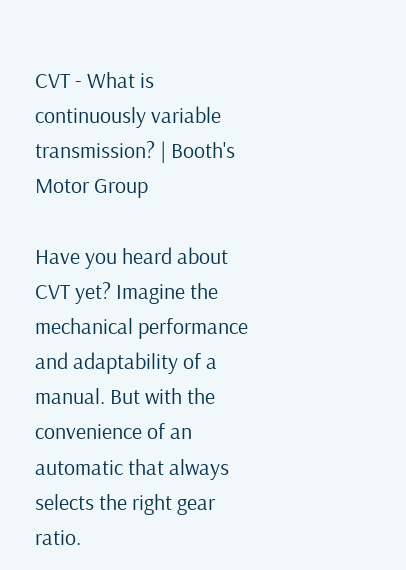CVT - What is continuously variable transmission? | Booth's Motor Group

Have you heard about CVT yet? Imagine the mechanical performance and adaptability of a manual. But with the convenience of an automatic that always selects the right gear ratio.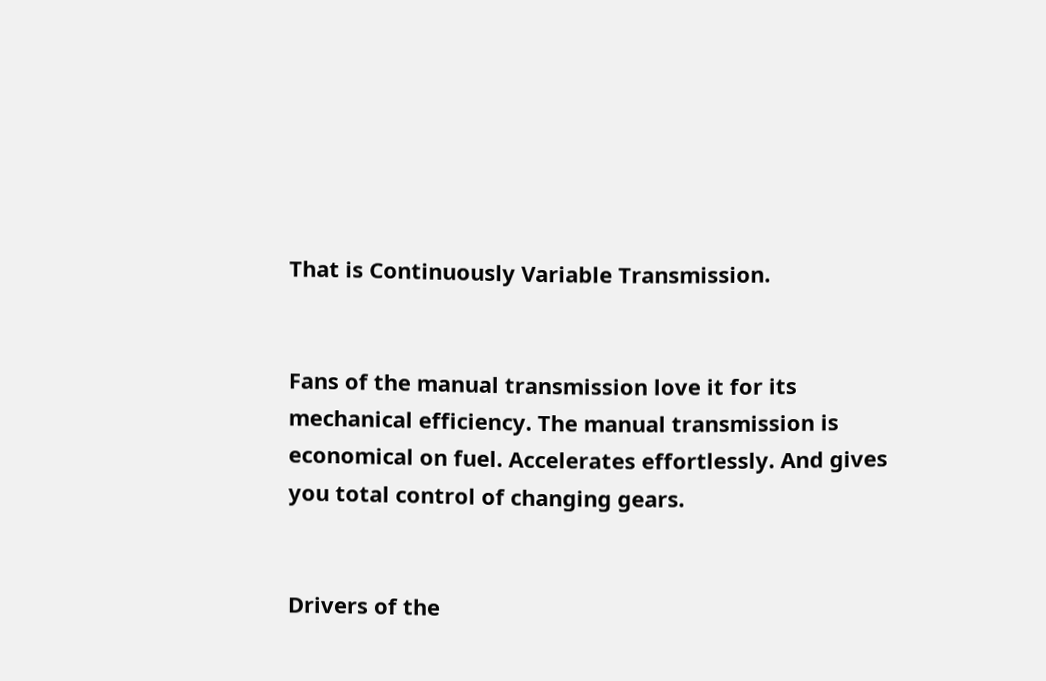That is Continuously Variable Transmission.


Fans of the manual transmission love it for its mechanical efficiency. The manual transmission is economical on fuel. Accelerates effortlessly. And gives you total control of changing gears.


Drivers of the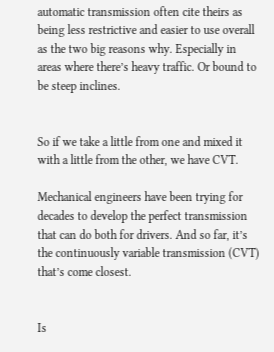automatic transmission often cite theirs as being less restrictive and easier to use overall as the two big reasons why. Especially in areas where there’s heavy traffic. Or bound to be steep inclines.


So if we take a little from one and mixed it with a little from the other, we have CVT.

Mechanical engineers have been trying for decades to develop the perfect transmission that can do both for drivers. And so far, it’s the continuously variable transmission (CVT) that’s come closest.


Is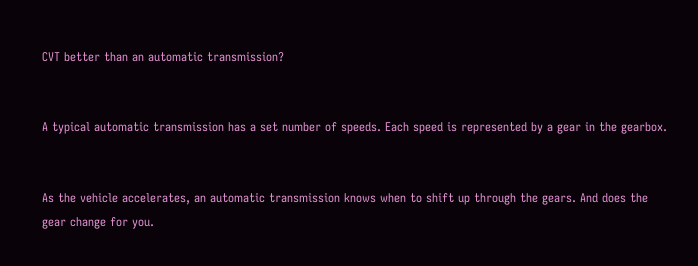CVT better than an automatic transmission?


A typical automatic transmission has a set number of speeds. Each speed is represented by a gear in the gearbox.


As the vehicle accelerates, an automatic transmission knows when to shift up through the gears. And does the gear change for you.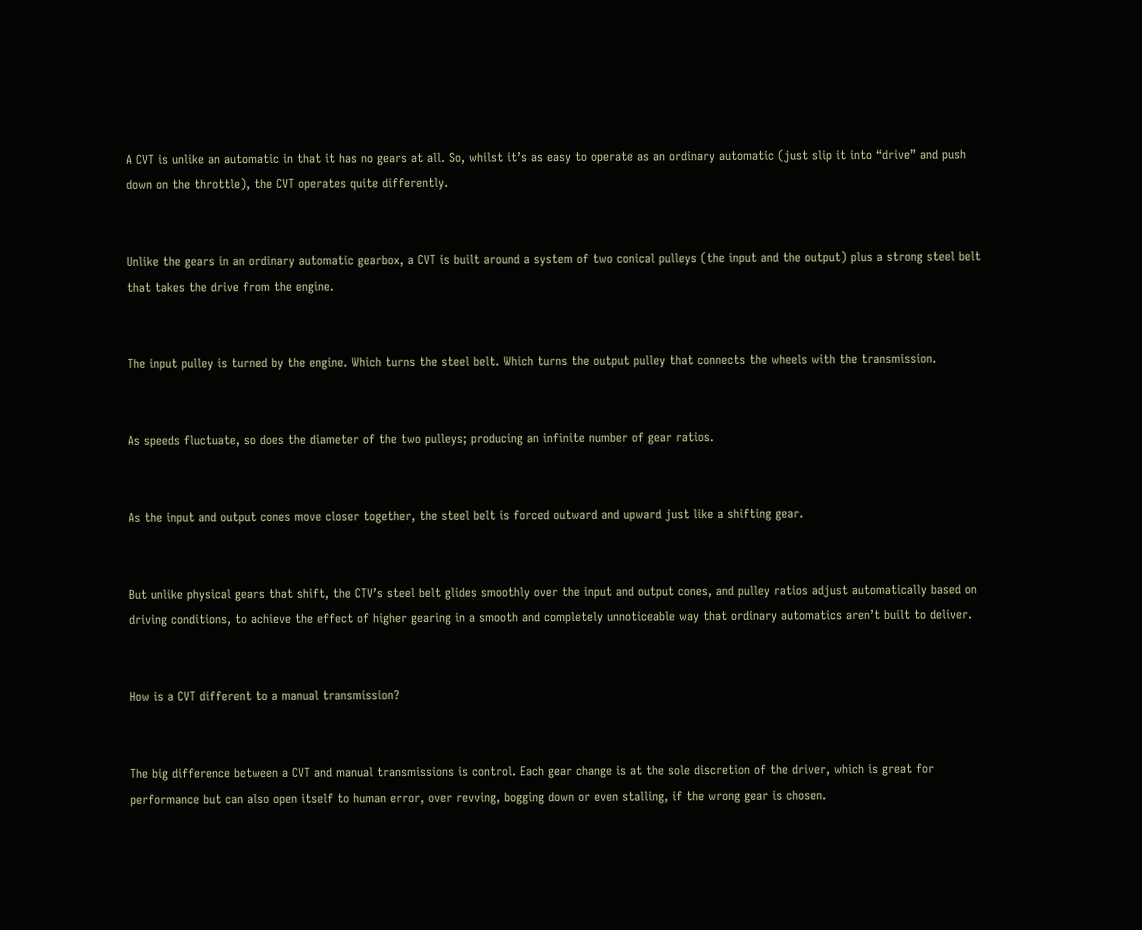A CVT is unlike an automatic in that it has no gears at all. So, whilst it’s as easy to operate as an ordinary automatic (just slip it into “drive” and push down on the throttle), the CVT operates quite differently.


Unlike the gears in an ordinary automatic gearbox, a CVT is built around a system of two conical pulleys (the input and the output) plus a strong steel belt that takes the drive from the engine.


The input pulley is turned by the engine. Which turns the steel belt. Which turns the output pulley that connects the wheels with the transmission.


As speeds fluctuate, so does the diameter of the two pulleys; producing an infinite number of gear ratios.


As the input and output cones move closer together, the steel belt is forced outward and upward just like a shifting gear.


But unlike physical gears that shift, the CTV’s steel belt glides smoothly over the input and output cones, and pulley ratios adjust automatically based on driving conditions, to achieve the effect of higher gearing in a smooth and completely unnoticeable way that ordinary automatics aren’t built to deliver.


How is a CVT different to a manual transmission?


The big difference between a CVT and manual transmissions is control. Each gear change is at the sole discretion of the driver, which is great for performance but can also open itself to human error, over revving, bogging down or even stalling, if the wrong gear is chosen.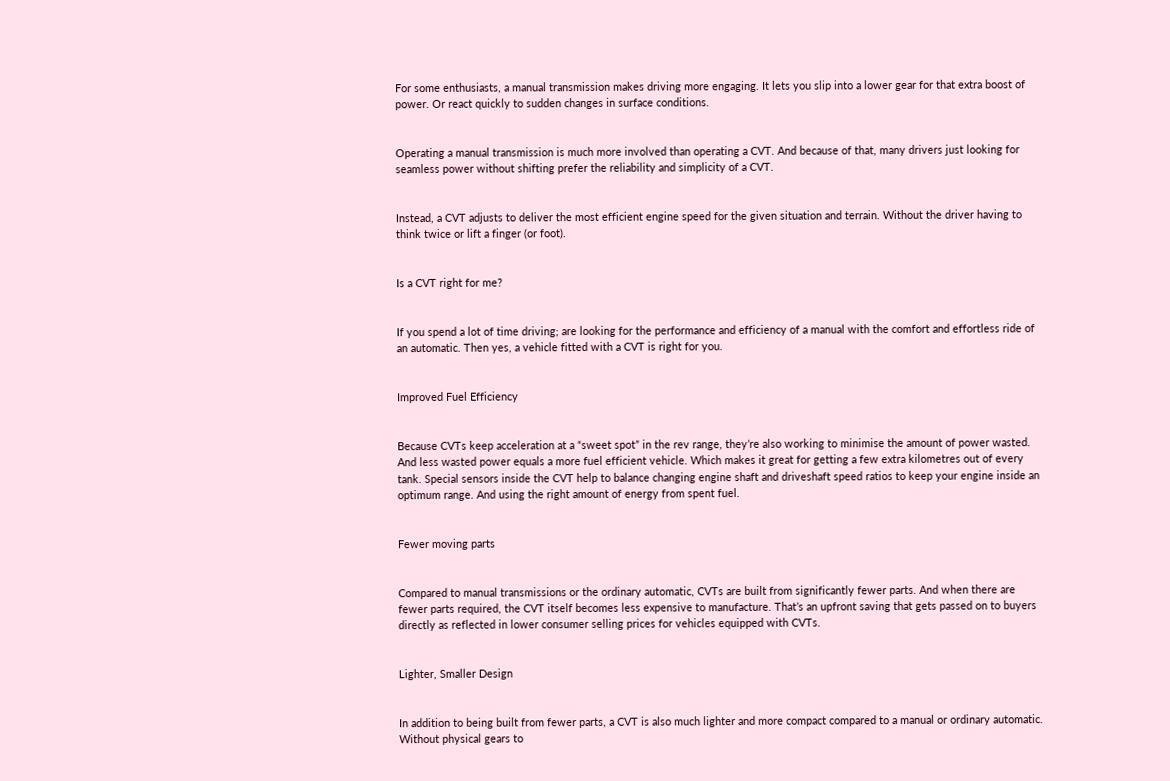For some enthusiasts, a manual transmission makes driving more engaging. It lets you slip into a lower gear for that extra boost of power. Or react quickly to sudden changes in surface conditions.


Operating a manual transmission is much more involved than operating a CVT. And because of that, many drivers just looking for seamless power without shifting prefer the reliability and simplicity of a CVT.


Instead, a CVT adjusts to deliver the most efficient engine speed for the given situation and terrain. Without the driver having to think twice or lift a finger (or foot).


Is a CVT right for me?


If you spend a lot of time driving; are looking for the performance and efficiency of a manual with the comfort and effortless ride of an automatic. Then yes, a vehicle fitted with a CVT is right for you.


Improved Fuel Efficiency


Because CVTs keep acceleration at a “sweet spot” in the rev range, they’re also working to minimise the amount of power wasted. And less wasted power equals a more fuel efficient vehicle. Which makes it great for getting a few extra kilometres out of every tank. Special sensors inside the CVT help to balance changing engine shaft and driveshaft speed ratios to keep your engine inside an optimum range. And using the right amount of energy from spent fuel.


Fewer moving parts


Compared to manual transmissions or the ordinary automatic, CVTs are built from significantly fewer parts. And when there are fewer parts required, the CVT itself becomes less expensive to manufacture. That’s an upfront saving that gets passed on to buyers directly as reflected in lower consumer selling prices for vehicles equipped with CVTs.


Lighter, Smaller Design


In addition to being built from fewer parts, a CVT is also much lighter and more compact compared to a manual or ordinary automatic. Without physical gears to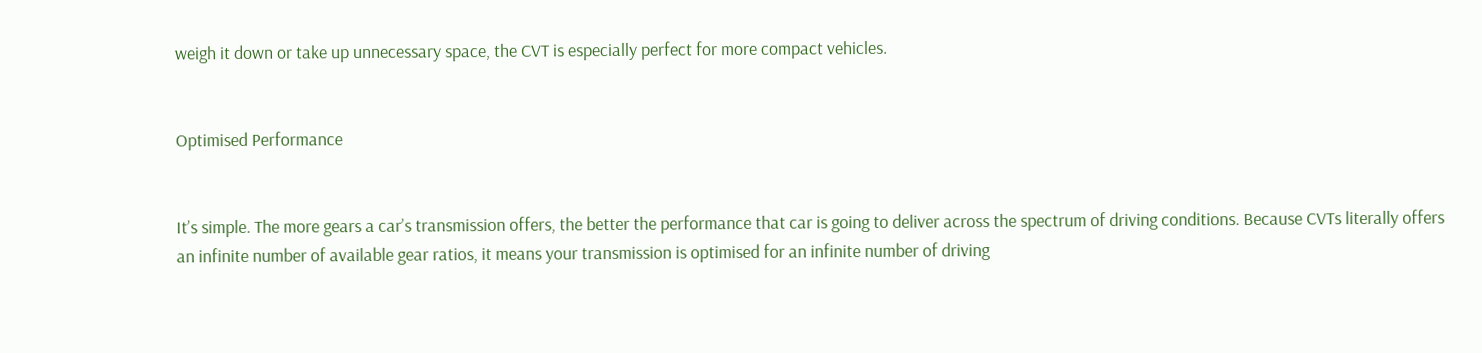weigh it down or take up unnecessary space, the CVT is especially perfect for more compact vehicles.


Optimised Performance


It’s simple. The more gears a car’s transmission offers, the better the performance that car is going to deliver across the spectrum of driving conditions. Because CVTs literally offers an infinite number of available gear ratios, it means your transmission is optimised for an infinite number of driving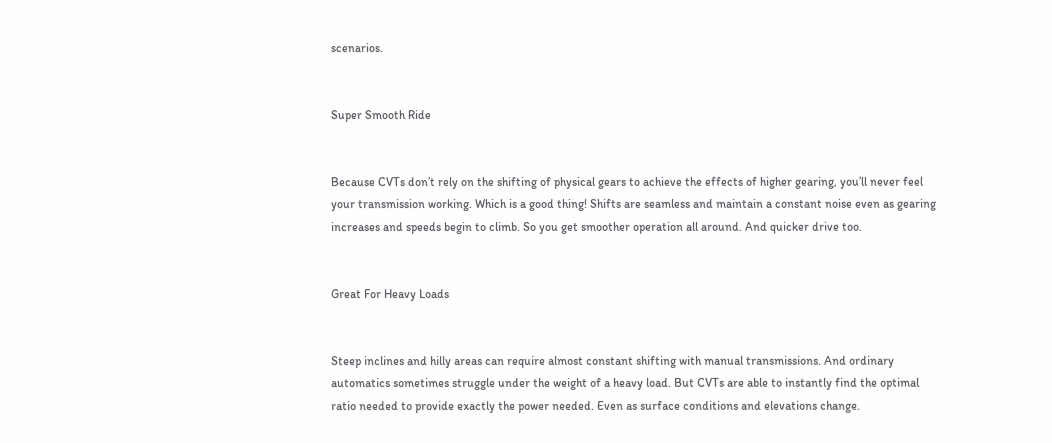scenarios.


Super Smooth Ride


Because CVTs don’t rely on the shifting of physical gears to achieve the effects of higher gearing, you’ll never feel your transmission working. Which is a good thing! Shifts are seamless and maintain a constant noise even as gearing increases and speeds begin to climb. So you get smoother operation all around. And quicker drive too.


Great For Heavy Loads


Steep inclines and hilly areas can require almost constant shifting with manual transmissions. And ordinary automatics sometimes struggle under the weight of a heavy load. But CVTs are able to instantly find the optimal ratio needed to provide exactly the power needed. Even as surface conditions and elevations change.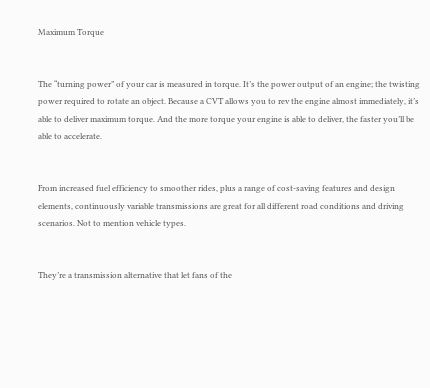Maximum Torque


The “turning power” of your car is measured in torque. It’s the power output of an engine; the twisting power required to rotate an object. Because a CVT allows you to rev the engine almost immediately, it’s able to deliver maximum torque. And the more torque your engine is able to deliver, the faster you’ll be able to accelerate.


From increased fuel efficiency to smoother rides, plus a range of cost-saving features and design elements, continuously variable transmissions are great for all different road conditions and driving scenarios. Not to mention vehicle types.


They’re a transmission alternative that let fans of the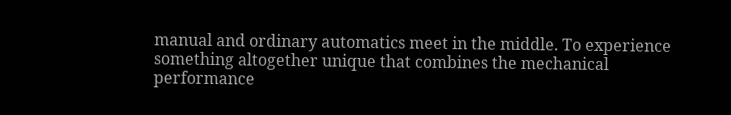manual and ordinary automatics meet in the middle. To experience something altogether unique that combines the mechanical performance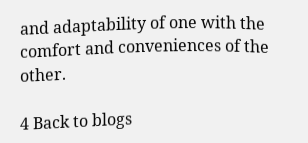and adaptability of one with the comfort and conveniences of the other.

4 Back to blogs